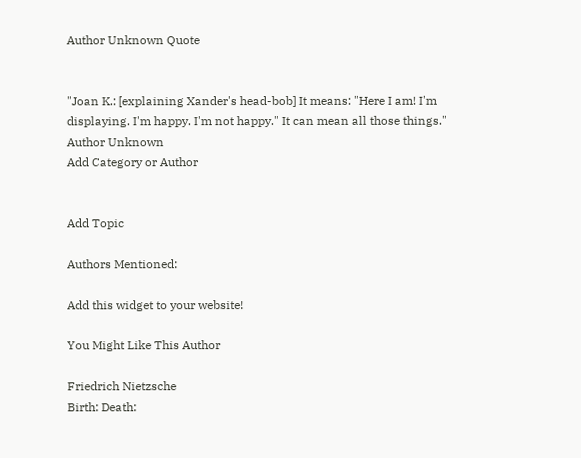Author Unknown Quote


"Joan K.: [explaining Xander's head-bob] It means: "Here I am! I'm displaying. I'm happy. I'm not happy." It can mean all those things." Author Unknown
Add Category or Author


Add Topic

Authors Mentioned:

Add this widget to your website!

You Might Like This Author

Friedrich Nietzsche
Birth: Death: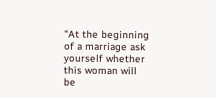"At the beginning of a marriage ask yourself whether this woman will be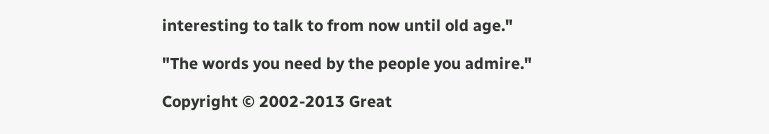interesting to talk to from now until old age."

"The words you need by the people you admire."

Copyright © 2002-2013 Great